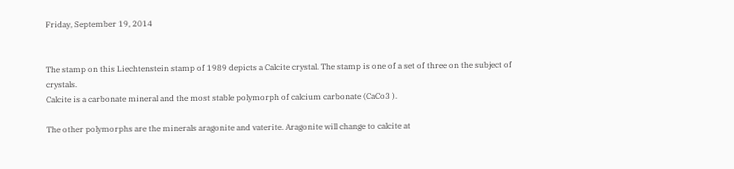Friday, September 19, 2014


The stamp on this Liechtenstein stamp of 1989 depicts a Calcite crystal. The stamp is one of a set of three on the subject of crystals.
Calcite is a carbonate mineral and the most stable polymorph of calcium carbonate (CaCo3 ).

The other polymorphs are the minerals aragonite and vaterite. Aragonite will change to calcite at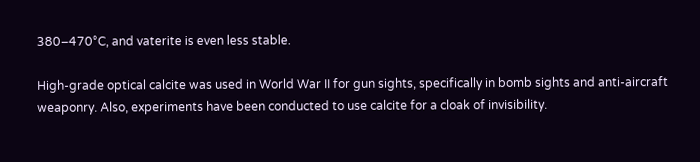380–470°C, and vaterite is even less stable.

High-grade optical calcite was used in World War II for gun sights, specifically in bomb sights and anti-aircraft weaponry. Also, experiments have been conducted to use calcite for a cloak of invisibility.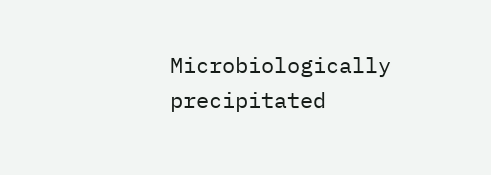Microbiologically precipitated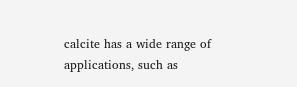calcite has a wide range of applications, such as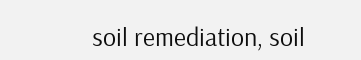soil remediation, soil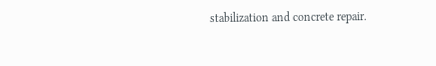stabilization and concrete repair.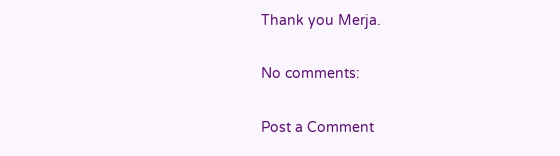Thank you Merja.

No comments:

Post a Comment